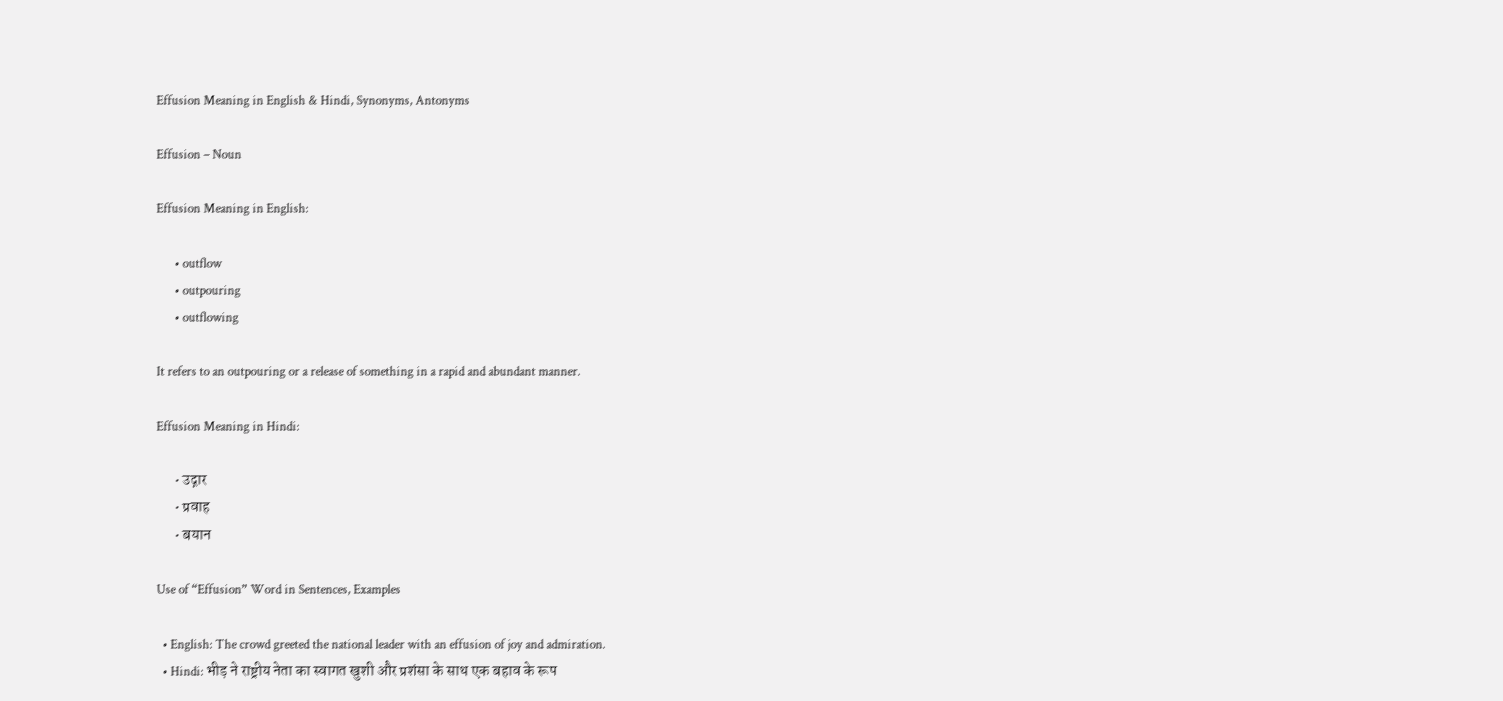Effusion Meaning in English & Hindi, Synonyms, Antonyms

Effusion – Noun

Effusion Meaning in English:

      • outflow
      • outpouring
      • outflowing

It refers to an outpouring or a release of something in a rapid and abundant manner.

Effusion Meaning in Hindi:

      • उद्गार
      • प्रवाह
      • बयान

Use of “Effusion” Word in Sentences, Examples

  • English: The crowd greeted the national leader with an effusion of joy and admiration.
  • Hindi: भीड़ ने राष्ट्रीय नेता का स्वागत खुशी और प्रशंसा के साथ एक बहाव के रूप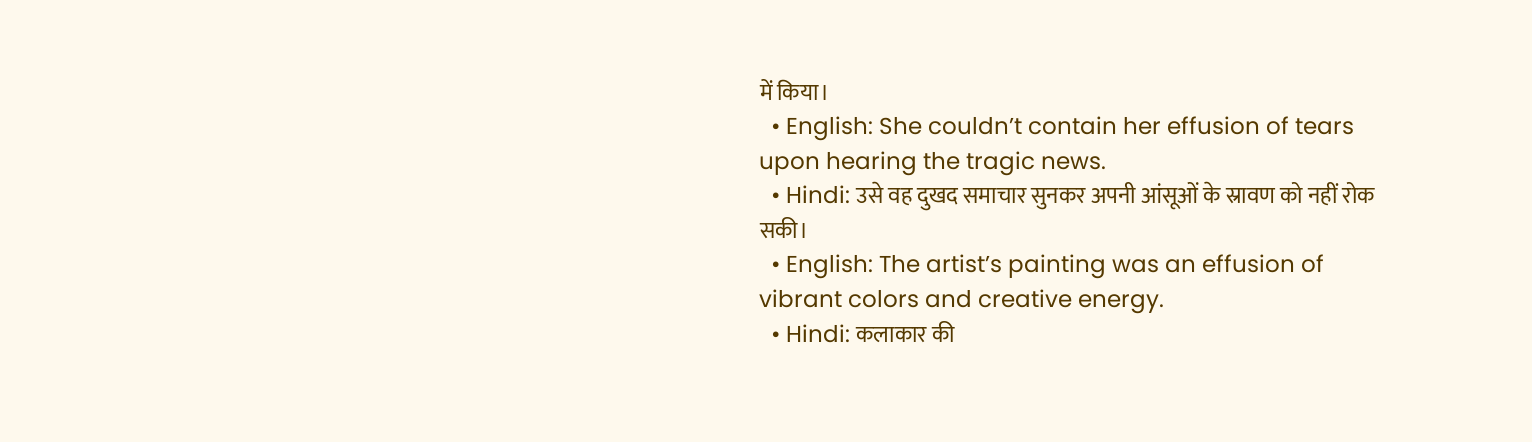में किया।
  • English: She couldn’t contain her effusion of tears upon hearing the tragic news.
  • Hindi: उसे वह दुखद समाचार सुनकर अपनी आंसूओं के स्रावण को नहीं रोक सकी।
  • English: The artist’s painting was an effusion of vibrant colors and creative energy.
  • Hindi: कलाकार की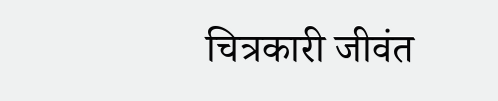चित्रकारी जीवंत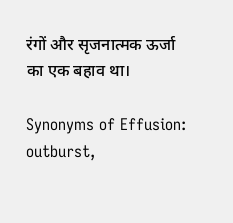रंगों और सृजनात्मक ऊर्जा का एक बहाव था।

Synonyms of Effusion: outburst,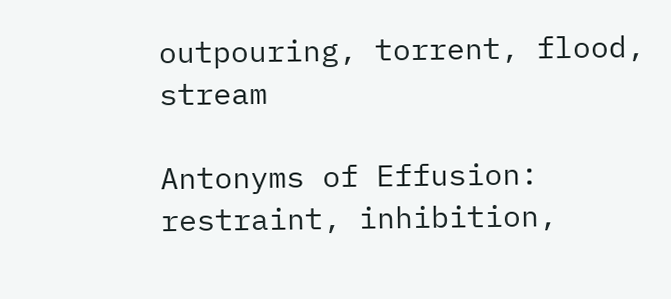outpouring, torrent, flood, stream

Antonyms of Effusion: restraint, inhibition,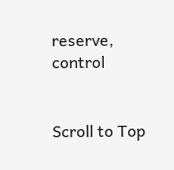reserve, control


Scroll to Top